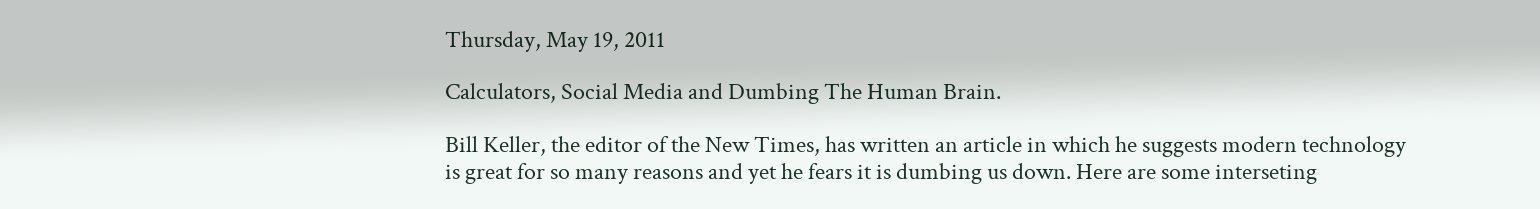Thursday, May 19, 2011

Calculators, Social Media and Dumbing The Human Brain.

Bill Keller, the editor of the New Times, has written an article in which he suggests modern technology is great for so many reasons and yet he fears it is dumbing us down. Here are some interseting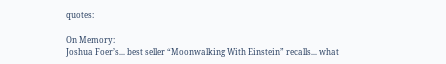quotes:

On Memory:
Joshua Foer’s... best seller “Moonwalking With Einstein” recalls... what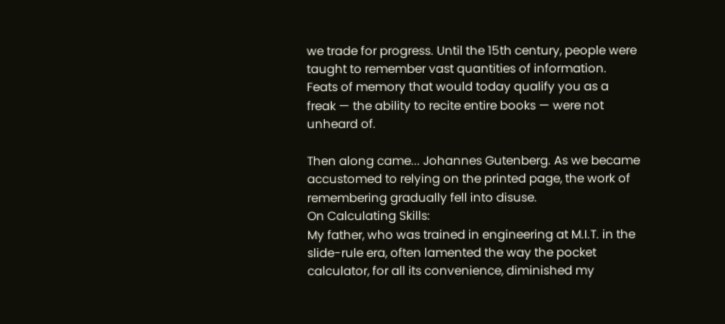we trade for progress. Until the 15th century, people were taught to remember vast quantities of information. Feats of memory that would today qualify you as a freak — the ability to recite entire books — were not unheard of.

Then along came... Johannes Gutenberg. As we became accustomed to relying on the printed page, the work of remembering gradually fell into disuse.
On Calculating Skills:
My father, who was trained in engineering at M.I.T. in the slide-rule era, often lamented the way the pocket calculator, for all its convenience, diminished my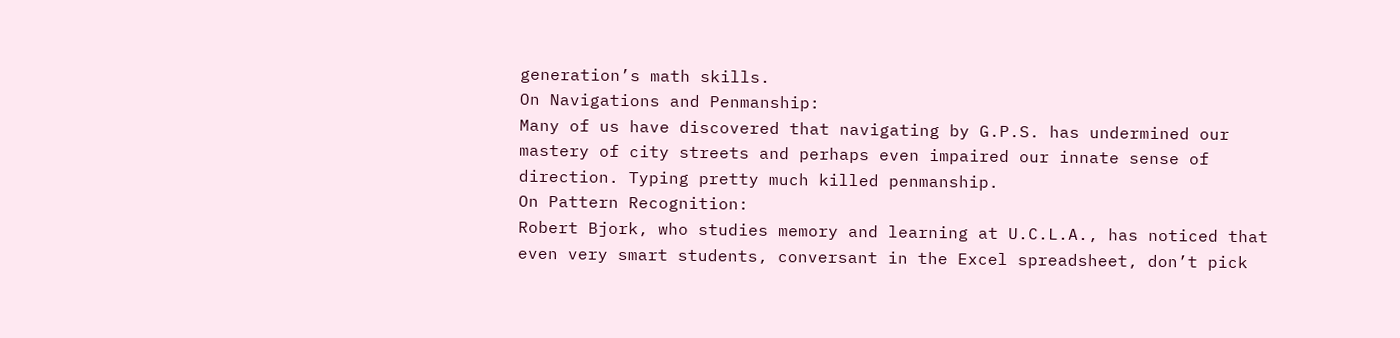generation’s math skills.
On Navigations and Penmanship:
Many of us have discovered that navigating by G.P.S. has undermined our mastery of city streets and perhaps even impaired our innate sense of direction. Typing pretty much killed penmanship.
On Pattern Recognition:
Robert Bjork, who studies memory and learning at U.C.L.A., has noticed that even very smart students, conversant in the Excel spreadsheet, don’t pick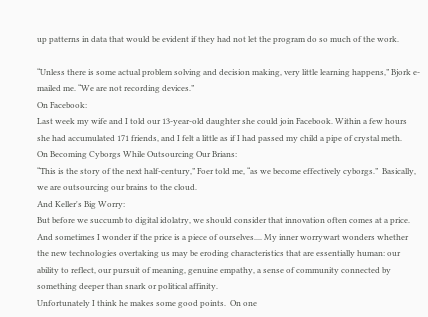up patterns in data that would be evident if they had not let the program do so much of the work.

“Unless there is some actual problem solving and decision making, very little learning happens,” Bjork e-mailed me. “We are not recording devices.”
On Facebook:
Last week my wife and I told our 13-year-old daughter she could join Facebook. Within a few hours she had accumulated 171 friends, and I felt a little as if I had passed my child a pipe of crystal meth.
On Becoming Cyborgs While Outsourcing Our Brians:
“This is the story of the next half-century,” Foer told me, “as we become effectively cyborgs.”  Basically, we are outsourcing our brains to the cloud.
And Keller's Big Worry:
But before we succumb to digital idolatry, we should consider that innovation often comes at a price. And sometimes I wonder if the price is a piece of ourselves.... My inner worrywart wonders whether the new technologies overtaking us may be eroding characteristics that are essentially human: our ability to reflect, our pursuit of meaning, genuine empathy, a sense of community connected by something deeper than snark or political affinity.
Unfortunately I think he makes some good points.  On one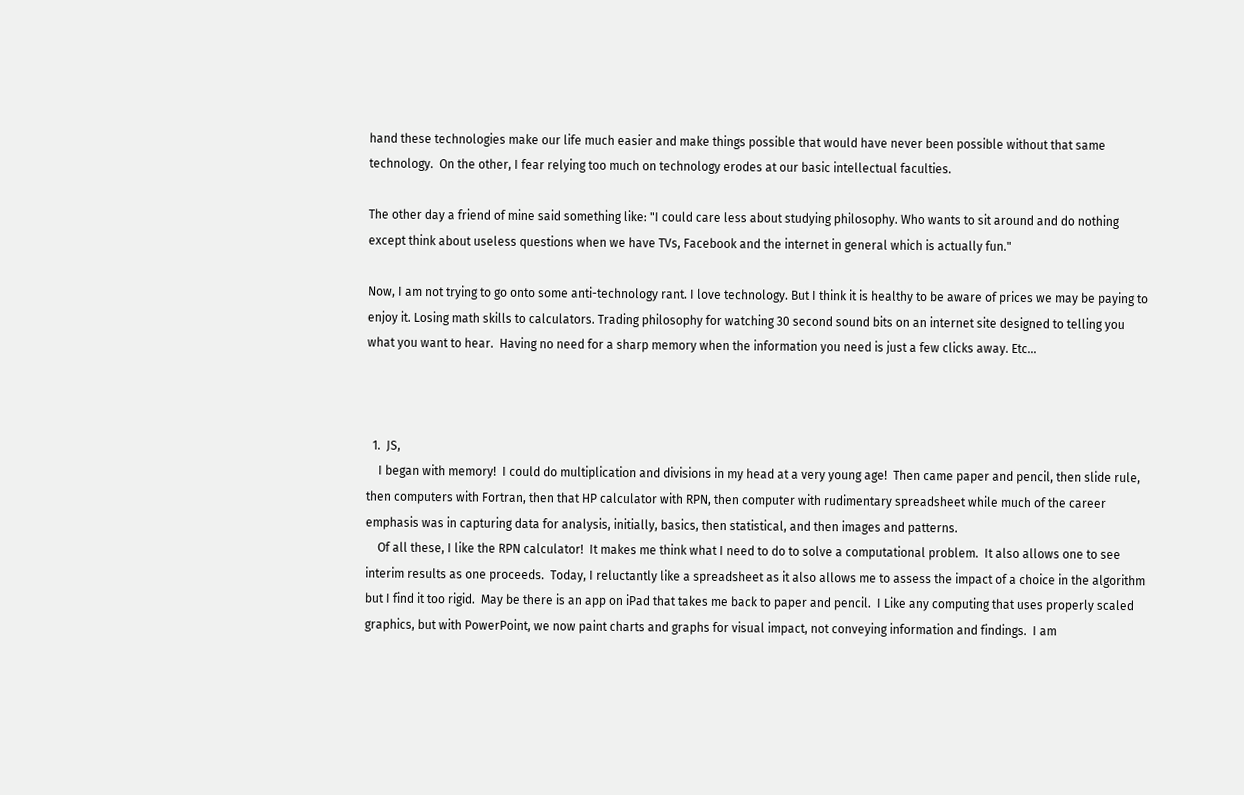hand these technologies make our life much easier and make things possible that would have never been possible without that same technology.  On the other, I fear relying too much on technology erodes at our basic intellectual faculties.

The other day a friend of mine said something like: "I could care less about studying philosophy. Who wants to sit around and do nothing except think about useless questions when we have TVs, Facebook and the internet in general which is actually fun."

Now, I am not trying to go onto some anti-technology rant. I love technology. But I think it is healthy to be aware of prices we may be paying to enjoy it. Losing math skills to calculators. Trading philosophy for watching 30 second sound bits on an internet site designed to telling you what you want to hear.  Having no need for a sharp memory when the information you need is just a few clicks away. Etc...



  1.  JS,
    I began with memory!  I could do multiplication and divisions in my head at a very young age!  Then came paper and pencil, then slide rule, then computers with Fortran, then that HP calculator with RPN, then computer with rudimentary spreadsheet while much of the career emphasis was in capturing data for analysis, initially, basics, then statistical, and then images and patterns.
    Of all these, I like the RPN calculator!  It makes me think what I need to do to solve a computational problem.  It also allows one to see interim results as one proceeds.  Today, I reluctantly like a spreadsheet as it also allows me to assess the impact of a choice in the algorithm but I find it too rigid.  May be there is an app on iPad that takes me back to paper and pencil.  I Like any computing that uses properly scaled graphics, but with PowerPoint, we now paint charts and graphs for visual impact, not conveying information and findings.  I am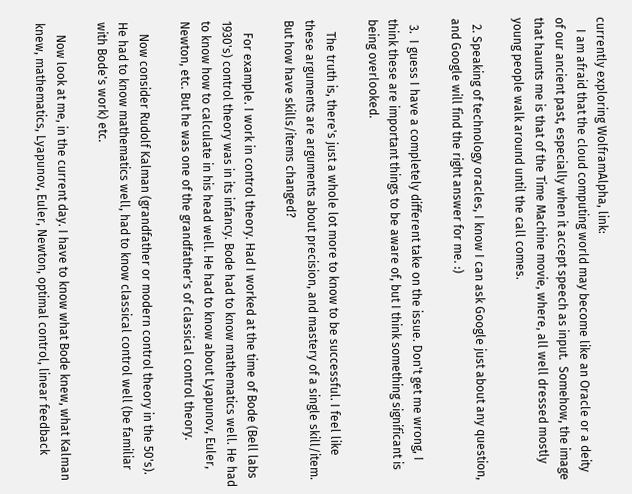currently exploring WolframAlpha, link:
    I am afraid that the cloud computing world may become like an Oracle or a deity of our ancient past, especially when it accept speech as input.  Somehow, the image that haunts me is that of the Time Machine movie, where, all well dressed mostly young people walk around until the call comes.

  2. Speaking of technology oracles, I know I can ask Google just about any question, and Google will find the right answer for me. :)

  3.  I guess I have a completely different take on the issue. Don't get me wrong, I think these are important things to be aware of, but I think something significant is being overlooked.

    The truth is, there's just a whole lot more to know to be successful. I feel like these arguments are arguments about precision, and mastery of a single skill/item. But how have skills/items changed?

    For example. I work in control theory. Had I worked at the time of Bode (Bell labs 1930's) control theory was in its infancy. Bode had to know mathematics well. He had to know how to calculate in his head well. He had to know about Lyapunov, Euler, Newton, etc. But he was one of the grandfather's of classical control theory.

    Now consider Rudolf Kalman (grandfather or modern control theory in the 50's). He had to know mathematics well, had to know classical control well (be familiar with Bode's work) etc.

    Now look at me, in the current day. I have to know what Bode knew, what Kalman knew, mathematics, Lyapunov, Euler, Newton, optimal control, linear feedback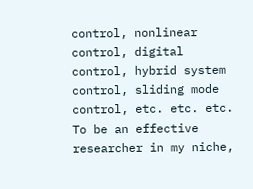control, nonlinear control, digital control, hybrid system control, sliding mode control, etc. etc. etc. To be an effective researcher in my niche,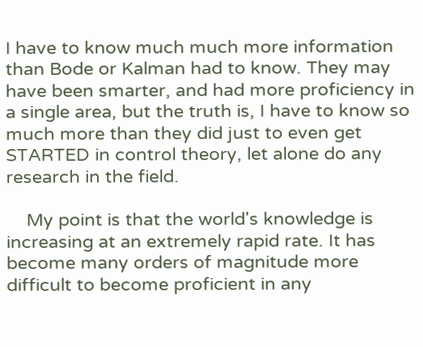I have to know much much more information than Bode or Kalman had to know. They may have been smarter, and had more proficiency in a single area, but the truth is, I have to know so much more than they did just to even get STARTED in control theory, let alone do any research in the field.

    My point is that the world's knowledge is increasing at an extremely rapid rate. It has become many orders of magnitude more difficult to become proficient in any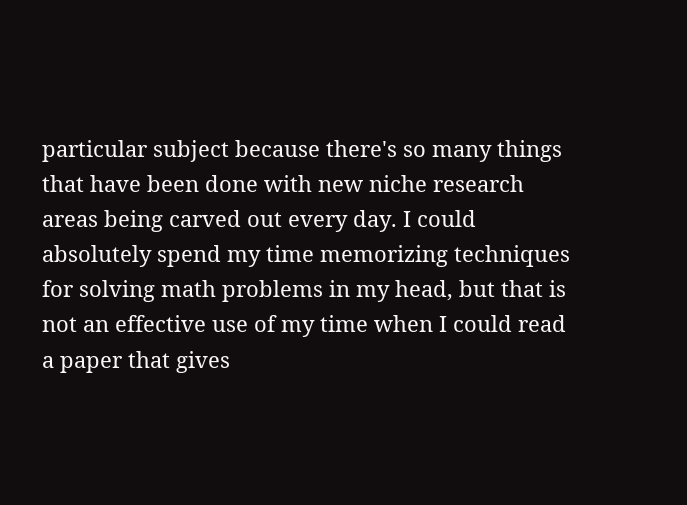particular subject because there's so many things that have been done with new niche research areas being carved out every day. I could absolutely spend my time memorizing techniques for solving math problems in my head, but that is not an effective use of my time when I could read a paper that gives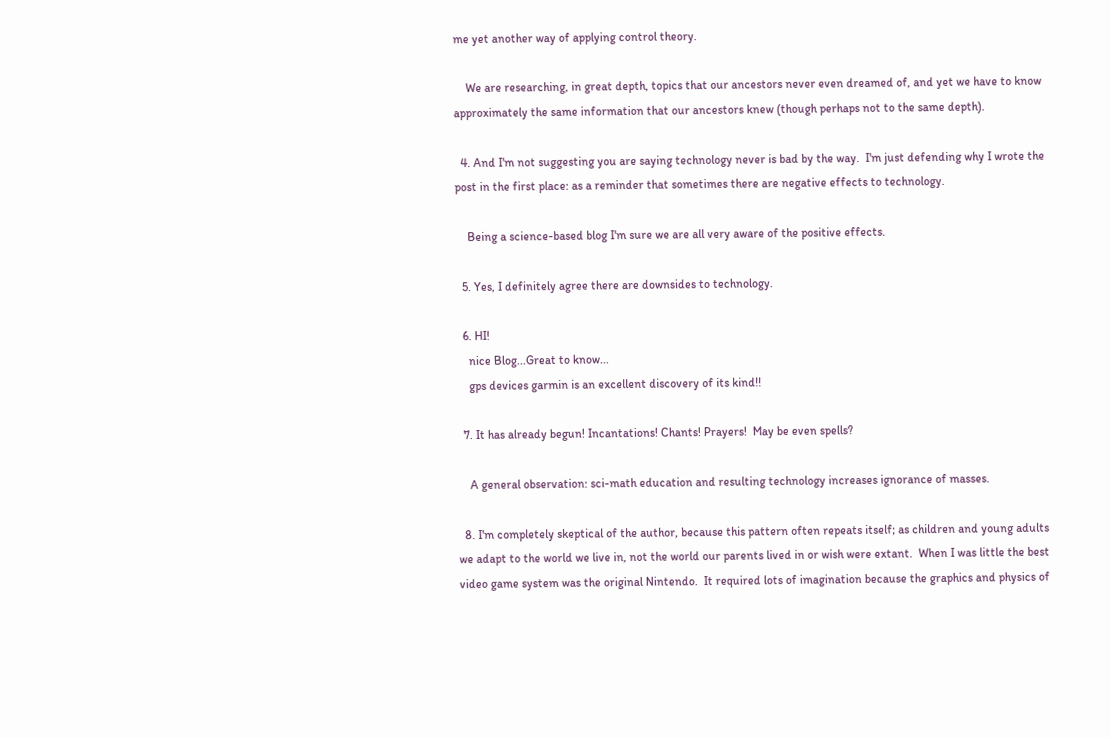me yet another way of applying control theory.

    We are researching, in great depth, topics that our ancestors never even dreamed of, and yet we have to know approximately the same information that our ancestors knew (though perhaps not to the same depth).

  4. And I'm not suggesting you are saying technology never is bad by the way.  I'm just defending why I wrote the post in the first place: as a reminder that sometimes there are negative effects to technology.

    Being a science-based blog I'm sure we are all very aware of the positive effects.

  5. Yes, I definitely agree there are downsides to technology.

  6. HI!
    nice Blog...Great to know...
    gps devices garmin is an excellent discovery of its kind!!

  7. It has already begun! Incantations! Chants! Prayers!  May be even spells?

    A general observation: sci-math education and resulting technology increases ignorance of masses.

  8. I'm completely skeptical of the author, because this pattern often repeats itself; as children and young adults we adapt to the world we live in, not the world our parents lived in or wish were extant.  When I was little the best video game system was the original Nintendo.  It required lots of imagination because the graphics and physics of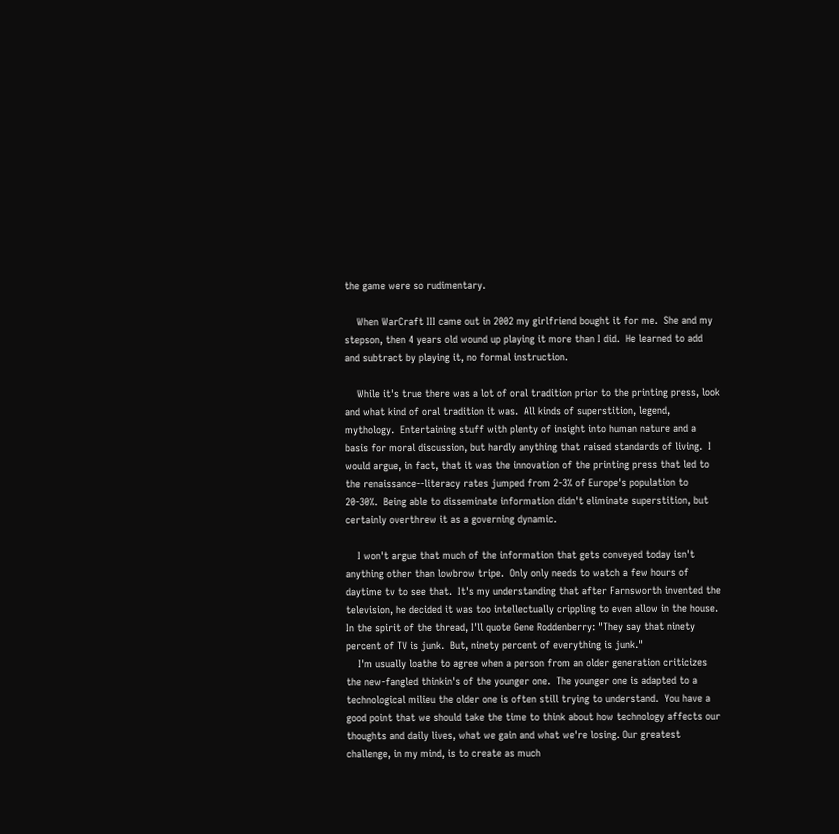the game were so rudimentary.

    When WarCraft III came out in 2002 my girlfriend bought it for me.  She and my stepson, then 4 years old wound up playing it more than I did.  He learned to add and subtract by playing it, no formal instruction.

    While it's true there was a lot of oral tradition prior to the printing press, look and what kind of oral tradition it was.  All kinds of superstition, legend, mythology.  Entertaining stuff with plenty of insight into human nature and a basis for moral discussion, but hardly anything that raised standards of living.  I would argue, in fact, that it was the innovation of the printing press that led to the renaissance--literacy rates jumped from 2-3% of Europe's population to 20-30%.  Being able to disseminate information didn't eliminate superstition, but certainly overthrew it as a governing dynamic.

    I won't argue that much of the information that gets conveyed today isn't anything other than lowbrow tripe.  Only only needs to watch a few hours of daytime tv to see that.  It's my understanding that after Farnsworth invented the television, he decided it was too intellectually crippling to even allow in the house.  In the spirit of the thread, I'll quote Gene Roddenberry: "They say that ninety percent of TV is junk.  But, ninety percent of everything is junk."
    I'm usually loathe to agree when a person from an older generation criticizes the new-fangled thinkin's of the younger one.  The younger one is adapted to a technological milieu the older one is often still trying to understand.  You have a good point that we should take the time to think about how technology affects our thoughts and daily lives, what we gain and what we're losing. Our greatest challenge, in my mind, is to create as much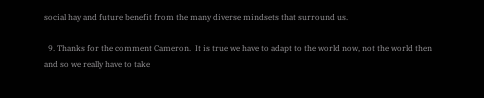social hay and future benefit from the many diverse mindsets that surround us.

  9. Thanks for the comment Cameron.  It is true we have to adapt to the world now, not the world then and so we really have to take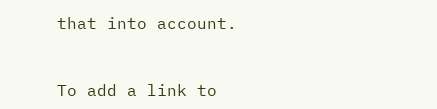that into account.


To add a link to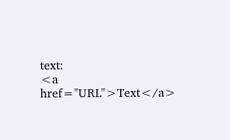text:
<a href="URL">Text</a>